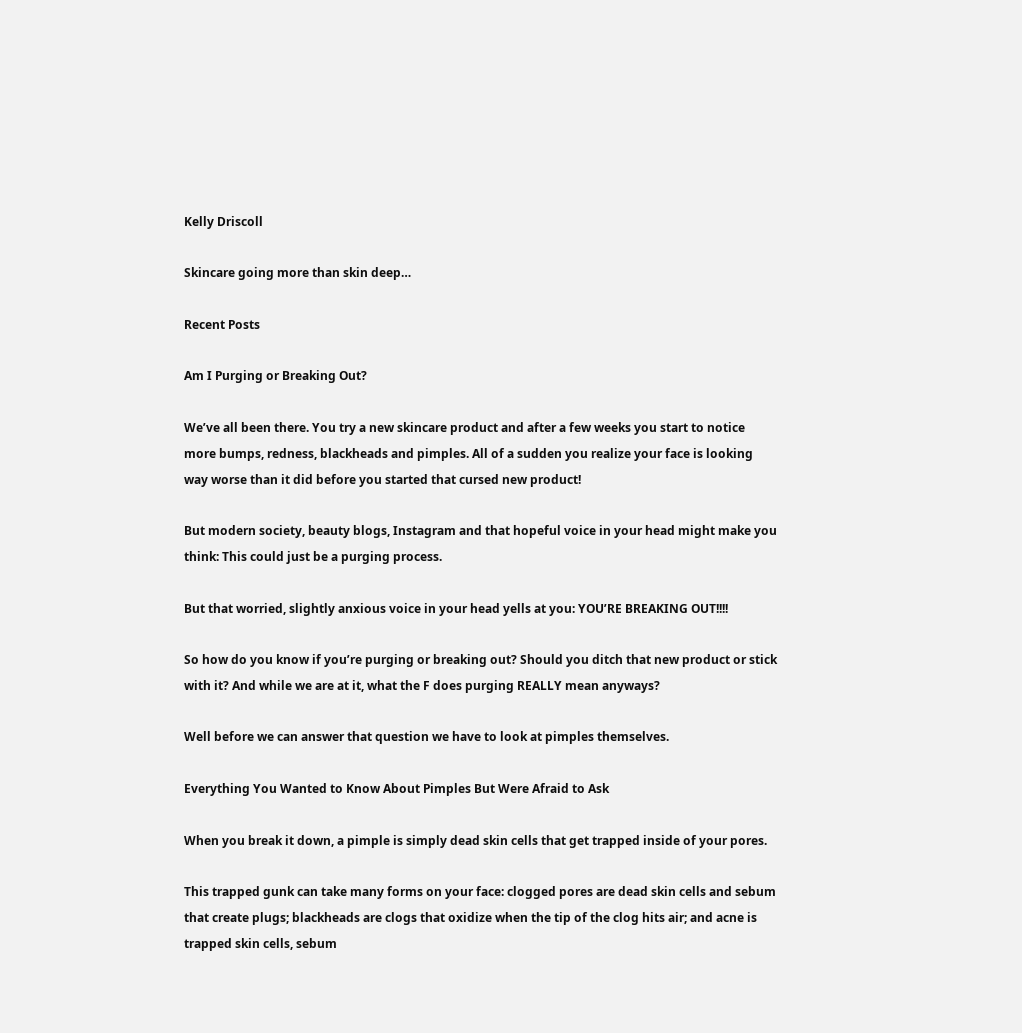Kelly Driscoll

Skincare going more than skin deep…

Recent Posts

Am I Purging or Breaking Out?

We’ve all been there. You try a new skincare product and after a few weeks you start to notice more bumps, redness, blackheads and pimples. All of a sudden you realize your face is looking way worse than it did before you started that cursed new product!

But modern society, beauty blogs, Instagram and that hopeful voice in your head might make you think: This could just be a purging process.

But that worried, slightly anxious voice in your head yells at you: YOU’RE BREAKING OUT!!!!

So how do you know if you’re purging or breaking out? Should you ditch that new product or stick with it? And while we are at it, what the F does purging REALLY mean anyways?

Well before we can answer that question we have to look at pimples themselves.

Everything You Wanted to Know About Pimples But Were Afraid to Ask

When you break it down, a pimple is simply dead skin cells that get trapped inside of your pores.

This trapped gunk can take many forms on your face: clogged pores are dead skin cells and sebum that create plugs; blackheads are clogs that oxidize when the tip of the clog hits air; and acne is trapped skin cells, sebum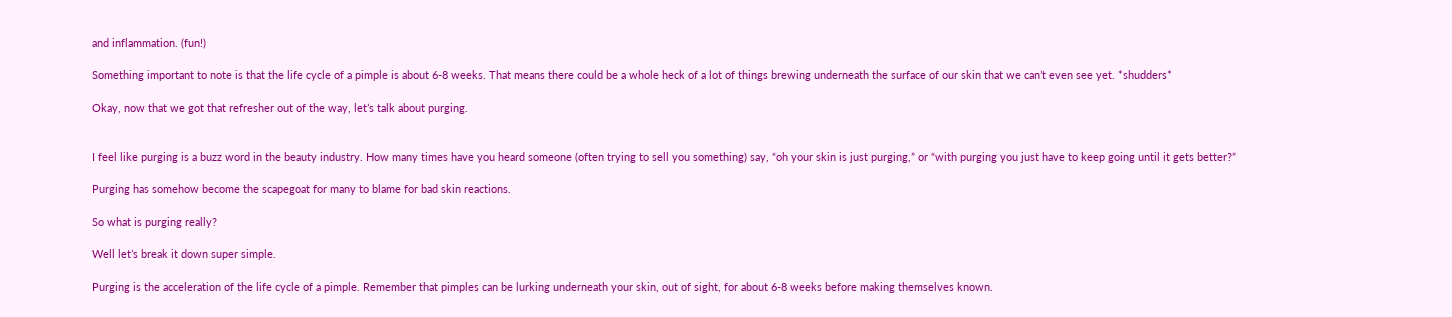and inflammation. (fun!)

Something important to note is that the life cycle of a pimple is about 6-8 weeks. That means there could be a whole heck of a lot of things brewing underneath the surface of our skin that we can’t even see yet. *shudders*

Okay, now that we got that refresher out of the way, let’s talk about purging.


I feel like purging is a buzz word in the beauty industry. How many times have you heard someone (often trying to sell you something) say, “oh your skin is just purging,” or “with purging you just have to keep going until it gets better?”

Purging has somehow become the scapegoat for many to blame for bad skin reactions.

So what is purging really?

Well let’s break it down super simple.

Purging is the acceleration of the life cycle of a pimple. Remember that pimples can be lurking underneath your skin, out of sight, for about 6-8 weeks before making themselves known.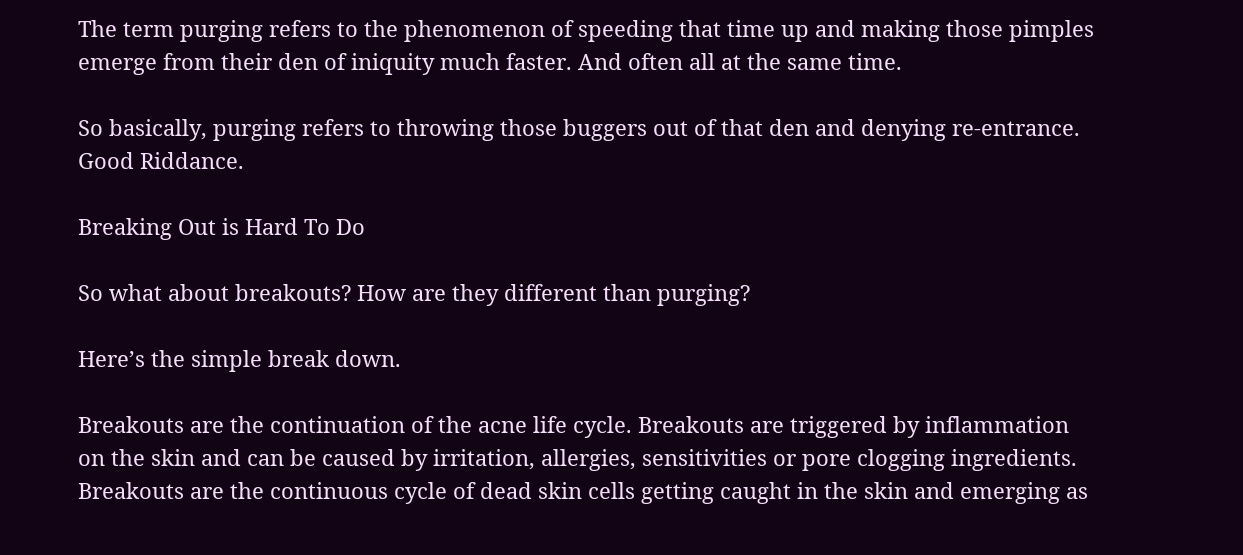The term purging refers to the phenomenon of speeding that time up and making those pimples emerge from their den of iniquity much faster. And often all at the same time.

So basically, purging refers to throwing those buggers out of that den and denying re-entrance. Good Riddance.

Breaking Out is Hard To Do

So what about breakouts? How are they different than purging?

Here’s the simple break down.

Breakouts are the continuation of the acne life cycle. Breakouts are triggered by inflammation on the skin and can be caused by irritation, allergies, sensitivities or pore clogging ingredients. Breakouts are the continuous cycle of dead skin cells getting caught in the skin and emerging as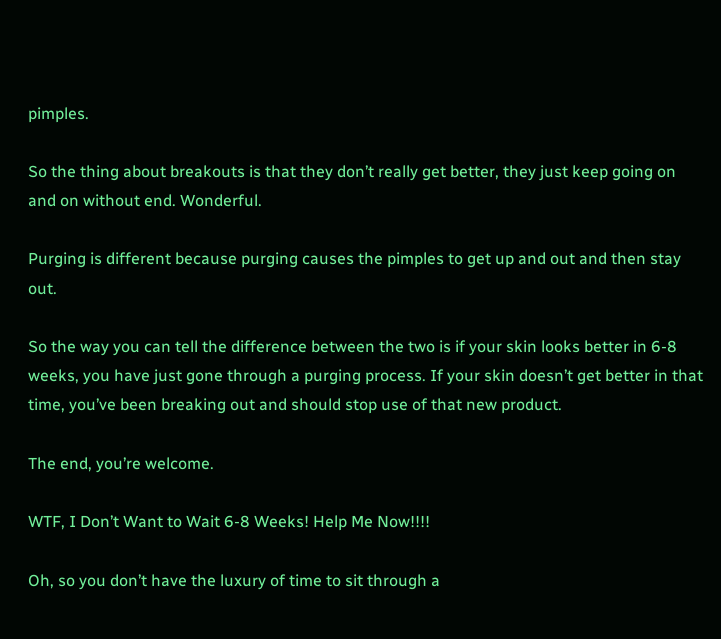pimples.

So the thing about breakouts is that they don’t really get better, they just keep going on and on without end. Wonderful.

Purging is different because purging causes the pimples to get up and out and then stay out.

So the way you can tell the difference between the two is if your skin looks better in 6-8 weeks, you have just gone through a purging process. If your skin doesn’t get better in that time, you’ve been breaking out and should stop use of that new product.

The end, you’re welcome.

WTF, I Don’t Want to Wait 6-8 Weeks! Help Me Now!!!!

Oh, so you don’t have the luxury of time to sit through a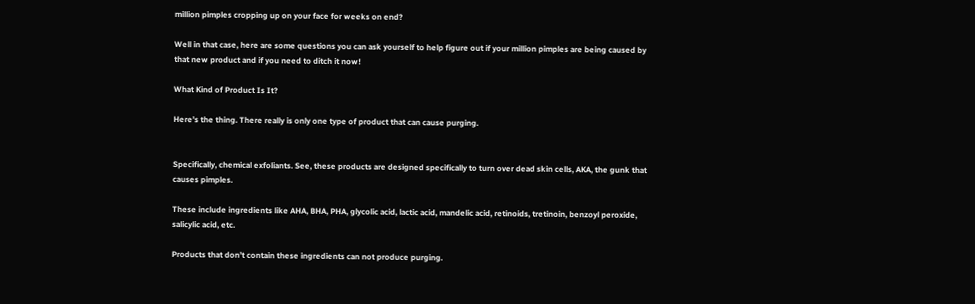million pimples cropping up on your face for weeks on end?

Well in that case, here are some questions you can ask yourself to help figure out if your million pimples are being caused by that new product and if you need to ditch it now!

What Kind of Product Is It?

Here’s the thing. There really is only one type of product that can cause purging.


Specifically, chemical exfoliants. See, these products are designed specifically to turn over dead skin cells, AKA, the gunk that causes pimples.

These include ingredients like AHA, BHA, PHA, glycolic acid, lactic acid, mandelic acid, retinoids, tretinoin, benzoyl peroxide, salicylic acid, etc.

Products that don’t contain these ingredients can not produce purging.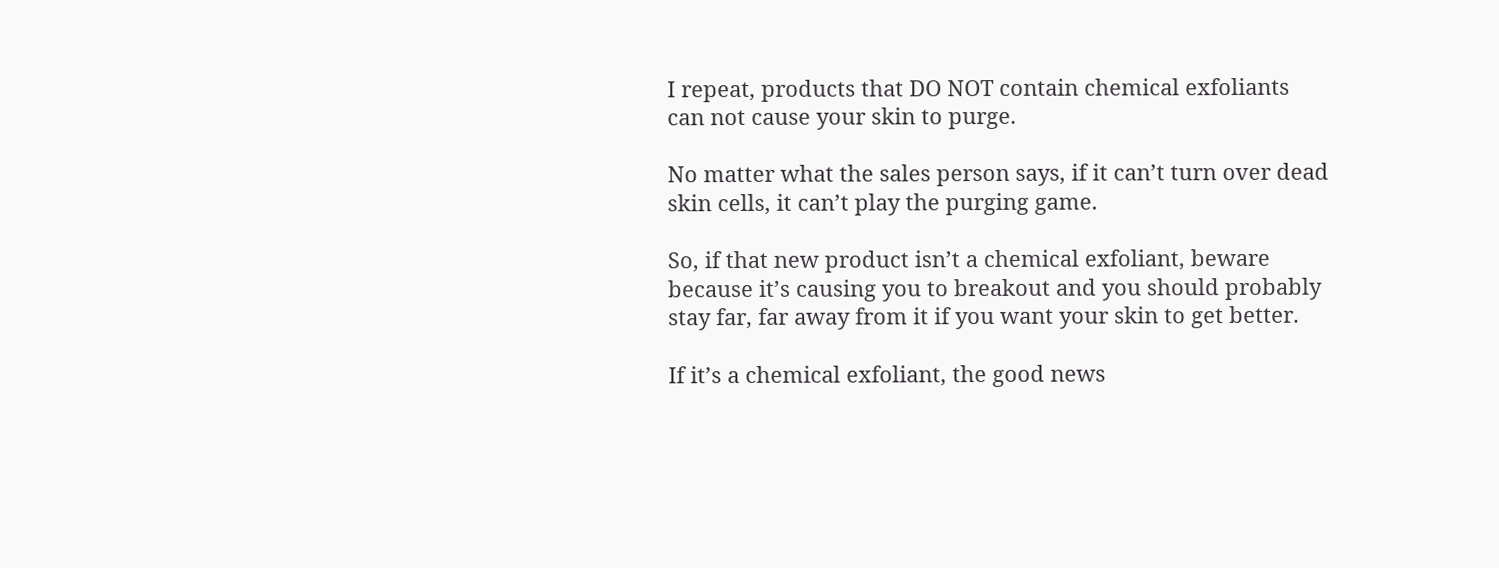I repeat, products that DO NOT contain chemical exfoliants can not cause your skin to purge.

No matter what the sales person says, if it can’t turn over dead skin cells, it can’t play the purging game.

So, if that new product isn’t a chemical exfoliant, beware because it’s causing you to breakout and you should probably stay far, far away from it if you want your skin to get better.

If it’s a chemical exfoliant, the good news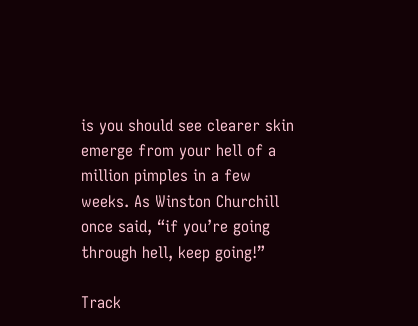is you should see clearer skin emerge from your hell of a million pimples in a few weeks. As Winston Churchill once said, “if you’re going through hell, keep going!”

Track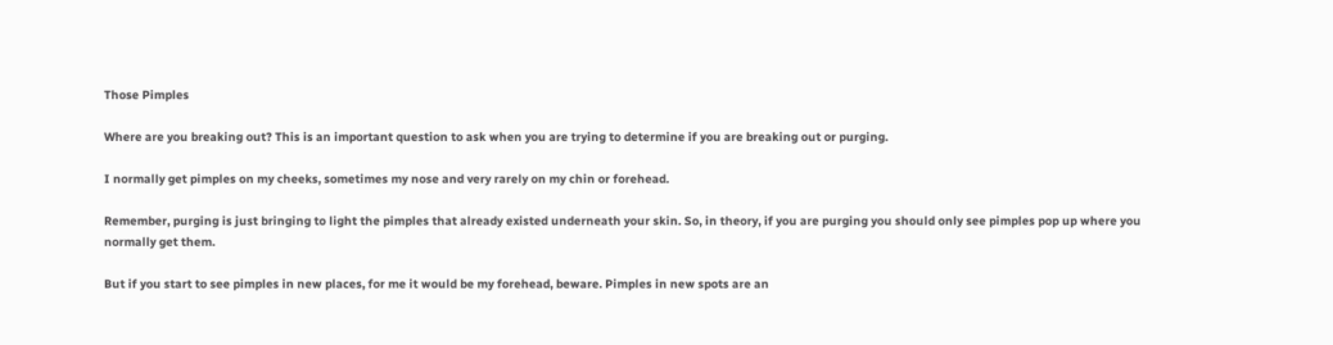Those Pimples

Where are you breaking out? This is an important question to ask when you are trying to determine if you are breaking out or purging.

I normally get pimples on my cheeks, sometimes my nose and very rarely on my chin or forehead.

Remember, purging is just bringing to light the pimples that already existed underneath your skin. So, in theory, if you are purging you should only see pimples pop up where you normally get them.

But if you start to see pimples in new places, for me it would be my forehead, beware. Pimples in new spots are an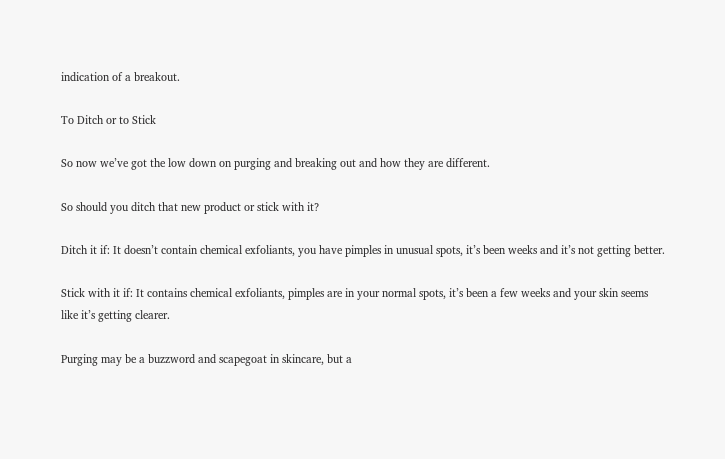indication of a breakout.

To Ditch or to Stick

So now we’ve got the low down on purging and breaking out and how they are different.

So should you ditch that new product or stick with it?

Ditch it if: It doesn’t contain chemical exfoliants, you have pimples in unusual spots, it’s been weeks and it’s not getting better.

Stick with it if: It contains chemical exfoliants, pimples are in your normal spots, it’s been a few weeks and your skin seems like it’s getting clearer.

Purging may be a buzzword and scapegoat in skincare, but a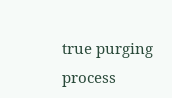true purging process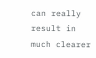can really result in much clearer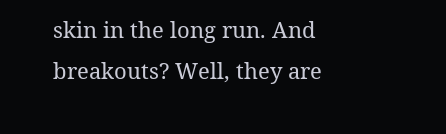skin in the long run. And breakouts? Well, they are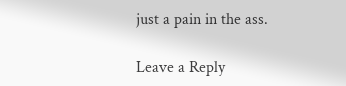just a pain in the ass.

Leave a Reply